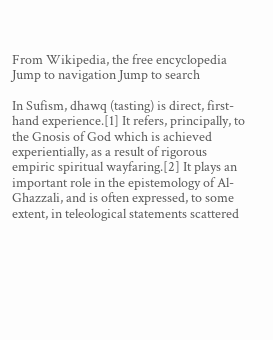From Wikipedia, the free encyclopedia
Jump to navigation Jump to search

In Sufism, dhawq (tasting) is direct, first-hand experience.[1] It refers, principally, to the Gnosis of God which is achieved experientially, as a result of rigorous empiric spiritual wayfaring.[2] It plays an important role in the epistemology of Al-Ghazzali, and is often expressed, to some extent, in teleological statements scattered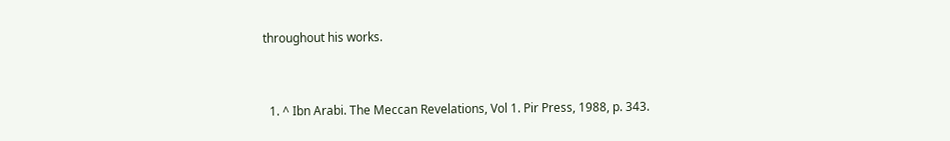throughout his works.


  1. ^ Ibn Arabi. The Meccan Revelations, Vol 1. Pir Press, 1988, p. 343.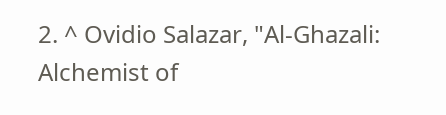2. ^ Ovidio Salazar, "Al-Ghazali: Alchemist of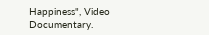Happiness", Video Documentary.